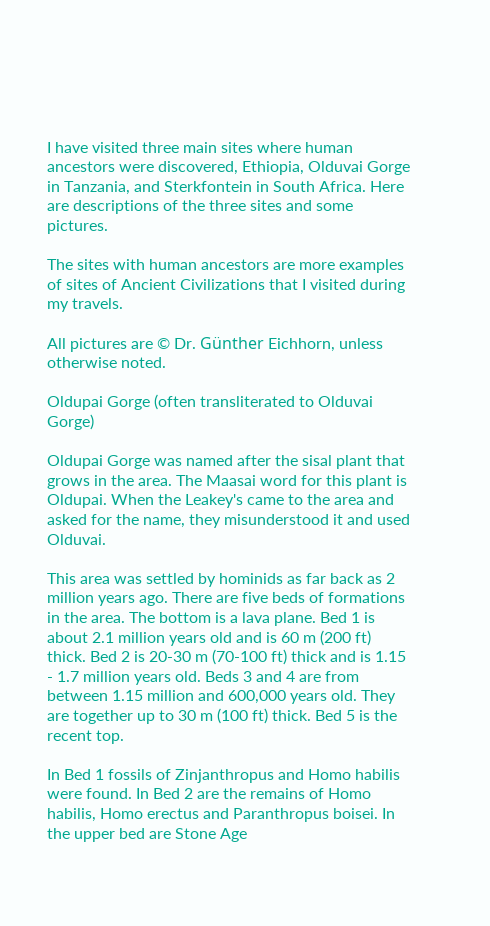I have visited three main sites where human ancestors were discovered, Ethiopia, Olduvai Gorge in Tanzania, and Sterkfontein in South Africa. Here are descriptions of the three sites and some pictures.

The sites with human ancestors are more examples of sites of Ancient Civilizations that I visited during my travels.

All pictures are © Dr. Günther Eichhorn, unless otherwise noted.

Oldupai Gorge (often transliterated to Olduvai Gorge)

Oldupai Gorge was named after the sisal plant that grows in the area. The Maasai word for this plant is Oldupai. When the Leakey's came to the area and asked for the name, they misunderstood it and used Olduvai.

This area was settled by hominids as far back as 2 million years ago. There are five beds of formations in the area. The bottom is a lava plane. Bed 1 is about 2.1 million years old and is 60 m (200 ft) thick. Bed 2 is 20-30 m (70-100 ft) thick and is 1.15 - 1.7 million years old. Beds 3 and 4 are from between 1.15 million and 600,000 years old. They are together up to 30 m (100 ft) thick. Bed 5 is the recent top.

In Bed 1 fossils of Zinjanthropus and Homo habilis were found. In Bed 2 are the remains of Homo habilis, Homo erectus and Paranthropus boisei. In the upper bed are Stone Age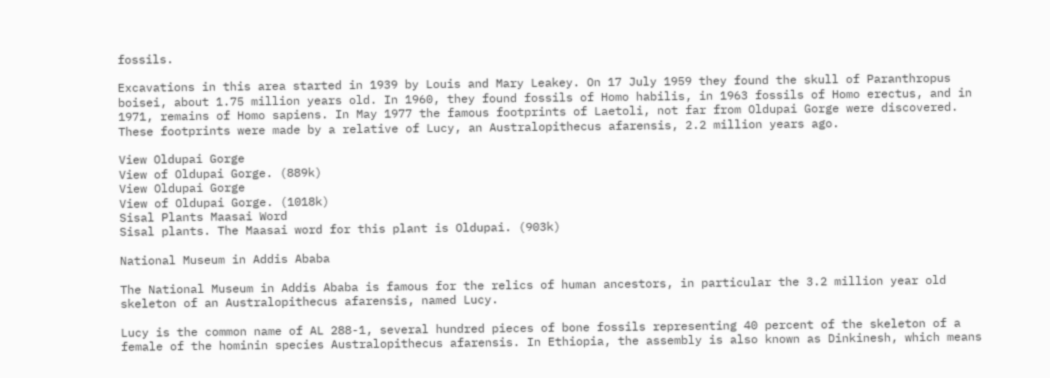fossils.

Excavations in this area started in 1939 by Louis and Mary Leakey. On 17 July 1959 they found the skull of Paranthropus boisei, about 1.75 million years old. In 1960, they found fossils of Homo habilis, in 1963 fossils of Homo erectus, and in 1971, remains of Homo sapiens. In May 1977 the famous footprints of Laetoli, not far from Oldupai Gorge were discovered. These footprints were made by a relative of Lucy, an Australopithecus afarensis, 2.2 million years ago.

View Oldupai Gorge
View of Oldupai Gorge. (889k)
View Oldupai Gorge
View of Oldupai Gorge. (1018k)
Sisal Plants Maasai Word
Sisal plants. The Maasai word for this plant is Oldupai. (903k)

National Museum in Addis Ababa

The National Museum in Addis Ababa is famous for the relics of human ancestors, in particular the 3.2 million year old skeleton of an Australopithecus afarensis, named Lucy.

Lucy is the common name of AL 288-1, several hundred pieces of bone fossils representing 40 percent of the skeleton of a female of the hominin species Australopithecus afarensis. In Ethiopia, the assembly is also known as Dinkinesh, which means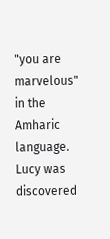"you are marvelous" in the Amharic language. Lucy was discovered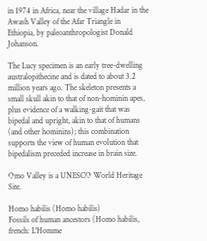in 1974 in Africa, near the village Hadar in the Awash Valley of the Afar Triangle in Ethiopia, by paleoanthropologist Donald Johanson.

The Lucy specimen is an early tree-dwelling australopithecine and is dated to about 3.2 million years ago. The skeleton presents a small skull akin to that of non-hominin apes, plus evidence of a walking-gait that was bipedal and upright, akin to that of humans (and other hominins); this combination supports the view of human evolution that bipedalism preceded increase in brain size.

Omo Valley is a UNESCO World Heritage Site.

Homo habilis (Homo habilis)
Fossils of human ancestors (Homo habilis, french: L'Homme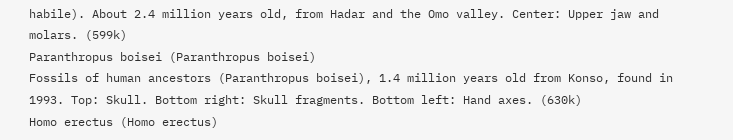habile). About 2.4 million years old, from Hadar and the Omo valley. Center: Upper jaw and molars. (599k)
Paranthropus boisei (Paranthropus boisei)
Fossils of human ancestors (Paranthropus boisei), 1.4 million years old from Konso, found in 1993. Top: Skull. Bottom right: Skull fragments. Bottom left: Hand axes. (630k)
Homo erectus (Homo erectus)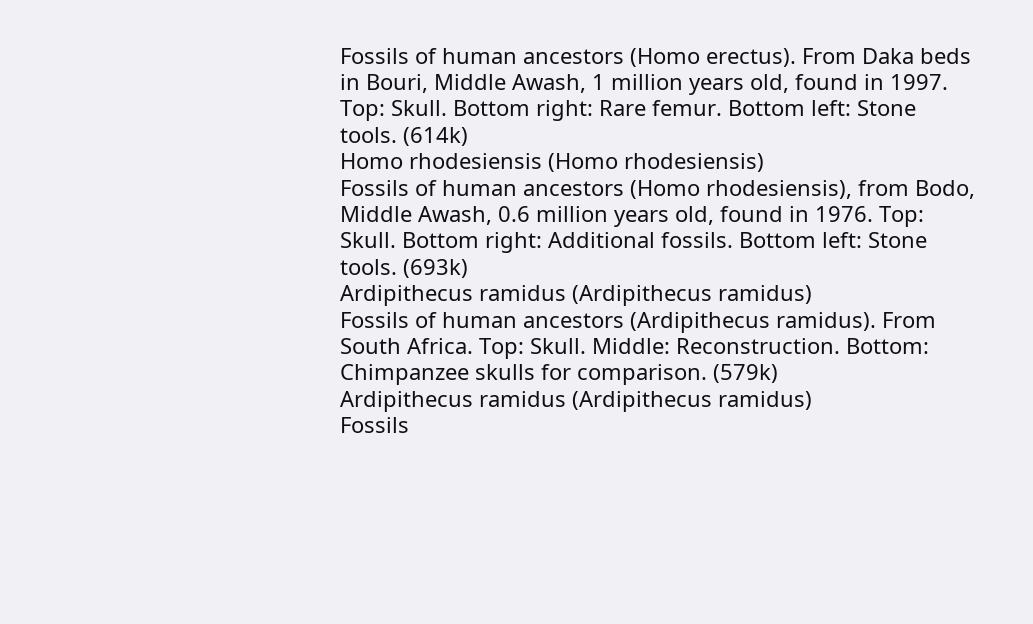Fossils of human ancestors (Homo erectus). From Daka beds in Bouri, Middle Awash, 1 million years old, found in 1997. Top: Skull. Bottom right: Rare femur. Bottom left: Stone tools. (614k)
Homo rhodesiensis (Homo rhodesiensis)
Fossils of human ancestors (Homo rhodesiensis), from Bodo, Middle Awash, 0.6 million years old, found in 1976. Top: Skull. Bottom right: Additional fossils. Bottom left: Stone tools. (693k)
Ardipithecus ramidus (Ardipithecus ramidus)
Fossils of human ancestors (Ardipithecus ramidus). From South Africa. Top: Skull. Middle: Reconstruction. Bottom: Chimpanzee skulls for comparison. (579k)
Ardipithecus ramidus (Ardipithecus ramidus)
Fossils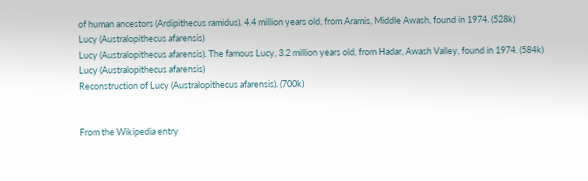of human ancestors (Ardipithecus ramidus). 4.4 million years old, from Aramis, Middle Awash, found in 1974. (528k)
Lucy (Australopithecus afarensis)
Lucy (Australopithecus afarensis). The famous Lucy, 3.2 million years old, from Hadar, Awash Valley, found in 1974. (584k)
Lucy (Australopithecus afarensis)
Reconstruction of Lucy (Australopithecus afarensis). (700k)


From the Wikipedia entry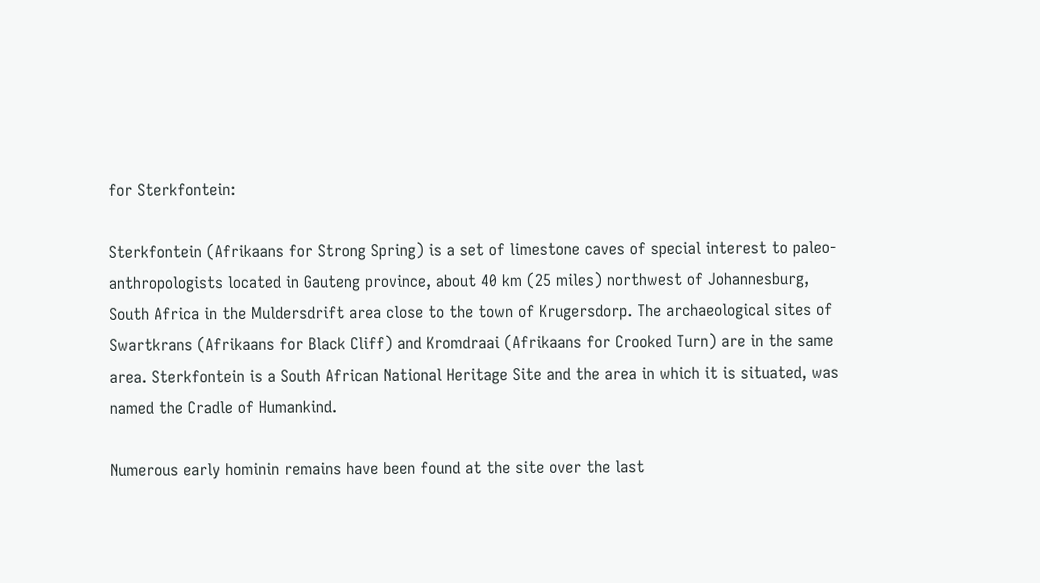for Sterkfontein:

Sterkfontein (Afrikaans for Strong Spring) is a set of limestone caves of special interest to paleo-anthropologists located in Gauteng province, about 40 km (25 miles) northwest of Johannesburg, South Africa in the Muldersdrift area close to the town of Krugersdorp. The archaeological sites of Swartkrans (Afrikaans for Black Cliff) and Kromdraai (Afrikaans for Crooked Turn) are in the same area. Sterkfontein is a South African National Heritage Site and the area in which it is situated, was named the Cradle of Humankind.

Numerous early hominin remains have been found at the site over the last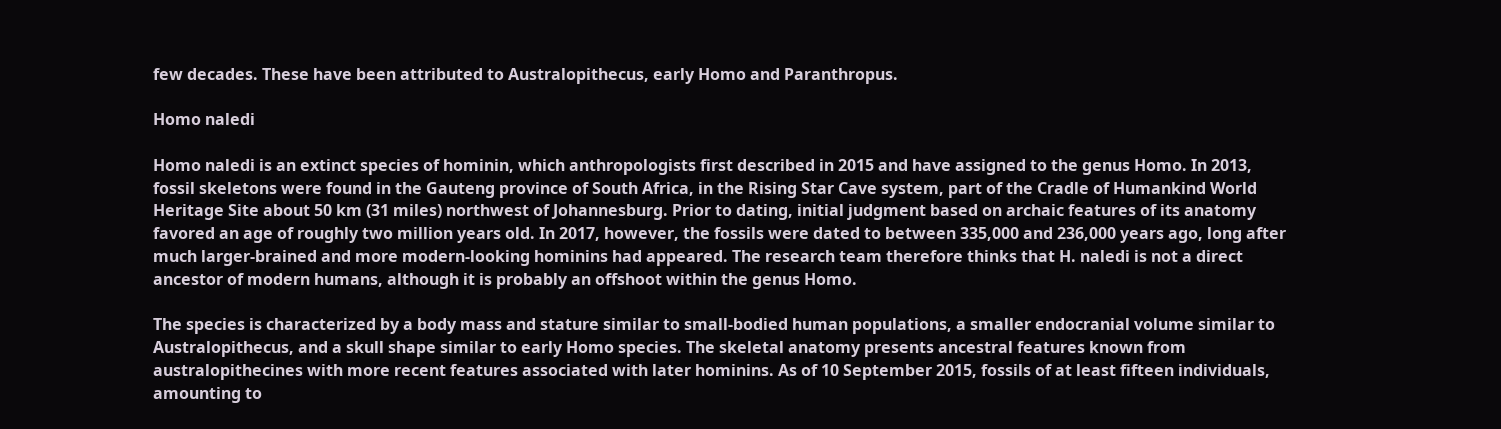few decades. These have been attributed to Australopithecus, early Homo and Paranthropus.

Homo naledi

Homo naledi is an extinct species of hominin, which anthropologists first described in 2015 and have assigned to the genus Homo. In 2013, fossil skeletons were found in the Gauteng province of South Africa, in the Rising Star Cave system, part of the Cradle of Humankind World Heritage Site about 50 km (31 miles) northwest of Johannesburg. Prior to dating, initial judgment based on archaic features of its anatomy favored an age of roughly two million years old. In 2017, however, the fossils were dated to between 335,000 and 236,000 years ago, long after much larger-brained and more modern-looking hominins had appeared. The research team therefore thinks that H. naledi is not a direct ancestor of modern humans, although it is probably an offshoot within the genus Homo.

The species is characterized by a body mass and stature similar to small-bodied human populations, a smaller endocranial volume similar to Australopithecus, and a skull shape similar to early Homo species. The skeletal anatomy presents ancestral features known from australopithecines with more recent features associated with later hominins. As of 10 September 2015, fossils of at least fifteen individuals, amounting to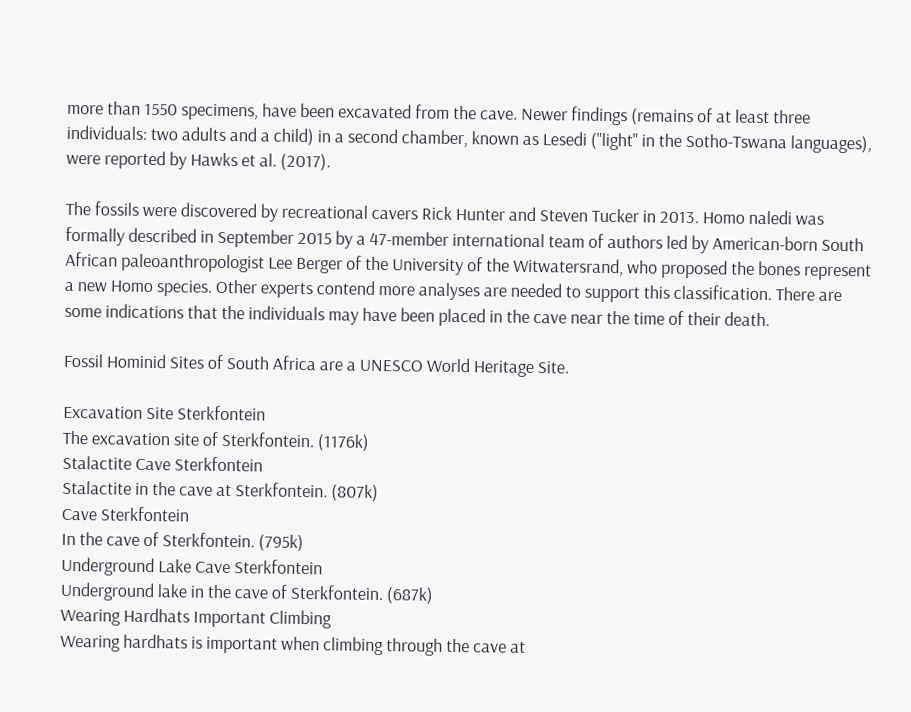more than 1550 specimens, have been excavated from the cave. Newer findings (remains of at least three individuals: two adults and a child) in a second chamber, known as Lesedi ("light" in the Sotho-Tswana languages), were reported by Hawks et al. (2017).

The fossils were discovered by recreational cavers Rick Hunter and Steven Tucker in 2013. Homo naledi was formally described in September 2015 by a 47-member international team of authors led by American-born South African paleoanthropologist Lee Berger of the University of the Witwatersrand, who proposed the bones represent a new Homo species. Other experts contend more analyses are needed to support this classification. There are some indications that the individuals may have been placed in the cave near the time of their death.

Fossil Hominid Sites of South Africa are a UNESCO World Heritage Site.

Excavation Site Sterkfontein
The excavation site of Sterkfontein. (1176k)
Stalactite Cave Sterkfontein
Stalactite in the cave at Sterkfontein. (807k)
Cave Sterkfontein
In the cave of Sterkfontein. (795k)
Underground Lake Cave Sterkfontein
Underground lake in the cave of Sterkfontein. (687k)
Wearing Hardhats Important Climbing
Wearing hardhats is important when climbing through the cave at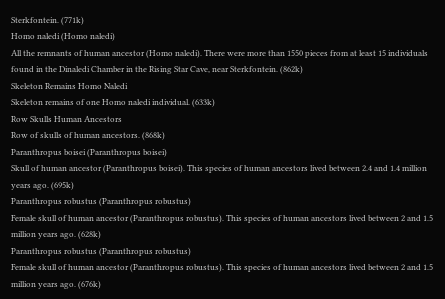Sterkfontein. (771k)
Homo naledi (Homo naledi)
All the remnants of human ancestor (Homo naledi). There were more than 1550 pieces from at least 15 individuals found in the Dinaledi Chamber in the Rising Star Cave, near Sterkfontein. (862k)
Skeleton Remains Homo Naledi
Skeleton remains of one Homo naledi individual. (633k)
Row Skulls Human Ancestors
Row of skulls of human ancestors. (868k)
Paranthropus boisei (Paranthropus boisei)
Skull of human ancestor (Paranthropus boisei). This species of human ancestors lived between 2.4 and 1.4 million years ago. (695k)
Paranthropus robustus (Paranthropus robustus)
Female skull of human ancestor (Paranthropus robustus). This species of human ancestors lived between 2 and 1.5 million years ago. (628k)
Paranthropus robustus (Paranthropus robustus)
Female skull of human ancestor (Paranthropus robustus). This species of human ancestors lived between 2 and 1.5 million years ago. (676k)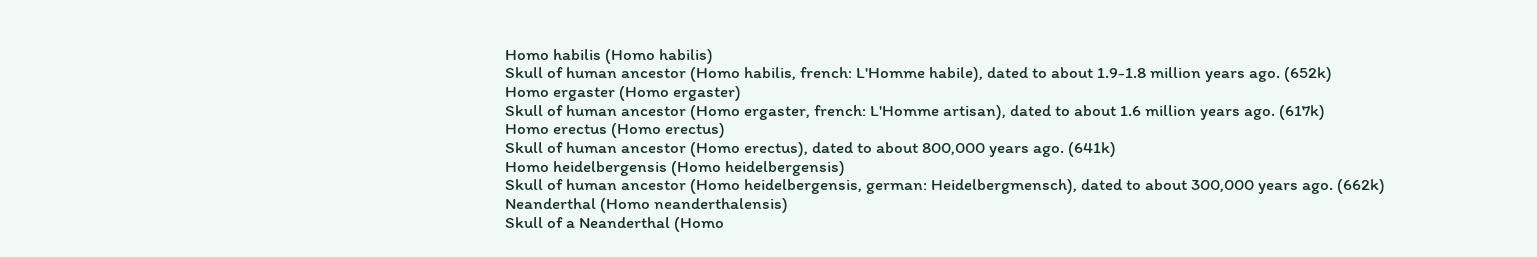Homo habilis (Homo habilis)
Skull of human ancestor (Homo habilis, french: L'Homme habile), dated to about 1.9-1.8 million years ago. (652k)
Homo ergaster (Homo ergaster)
Skull of human ancestor (Homo ergaster, french: L'Homme artisan), dated to about 1.6 million years ago. (617k)
Homo erectus (Homo erectus)
Skull of human ancestor (Homo erectus), dated to about 800,000 years ago. (641k)
Homo heidelbergensis (Homo heidelbergensis)
Skull of human ancestor (Homo heidelbergensis, german: Heidelbergmensch), dated to about 300,000 years ago. (662k)
Neanderthal (Homo neanderthalensis)
Skull of a Neanderthal (Homo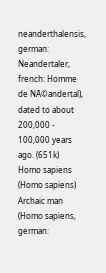neanderthalensis, german: Neandertaler, french: Homme de NĂ©andertal), dated to about 200,000 - 100,000 years ago. (651k)
Homo sapiens (Homo sapiens)
Archaic man (Homo sapiens, german: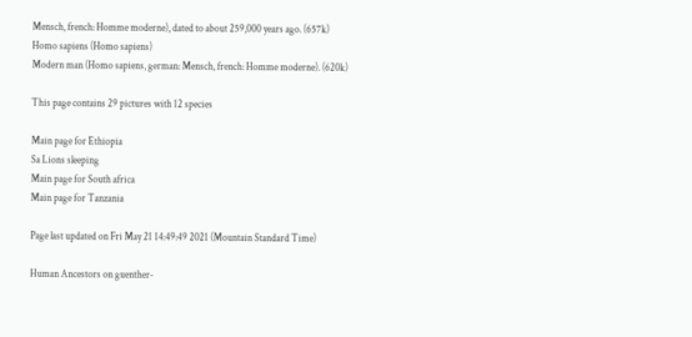Mensch, french: Homme moderne), dated to about 259,000 years ago. (657k)
Homo sapiens (Homo sapiens)
Modern man (Homo sapiens, german: Mensch, french: Homme moderne). (620k)

This page contains 29 pictures with 12 species

Main page for Ethiopia
Sa Lions sleeping
Main page for South africa
Main page for Tanzania

Page last updated on Fri May 21 14:49:49 2021 (Mountain Standard Time)

Human Ancestors on guenther-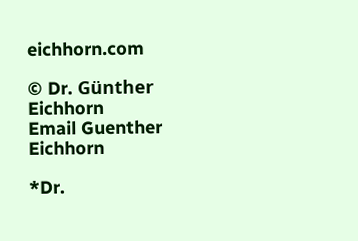eichhorn.com

© Dr. Günther Eichhorn
Email Guenther Eichhorn

*Dr.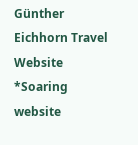Günther Eichhorn Travel Website
*Soaring website